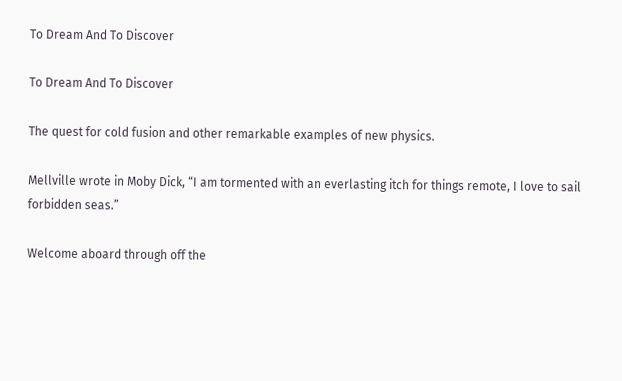To Dream And To Discover

To Dream And To Discover

The quest for cold fusion and other remarkable examples of new physics.

Mellville wrote in Moby Dick, “I am tormented with an everlasting itch for things remote, I love to sail forbidden seas.”

Welcome aboard through off the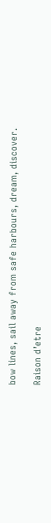bow lines, sail away from safe harbours, dream, discover.

Raison d’etre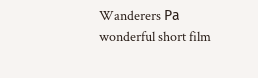Wanderers Рa wonderful short film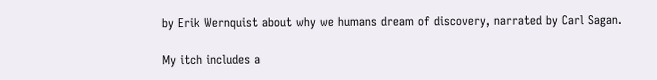by Erik Wernquist about why we humans dream of discovery, narrated by Carl Sagan.

My itch includes a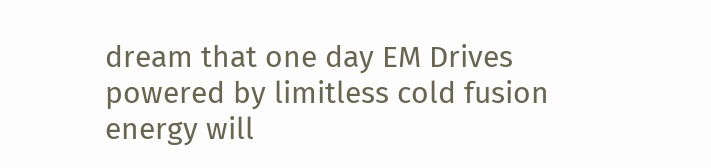dream that one day EM Drives powered by limitless cold fusion energy will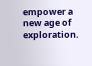empower a new age of exploration.